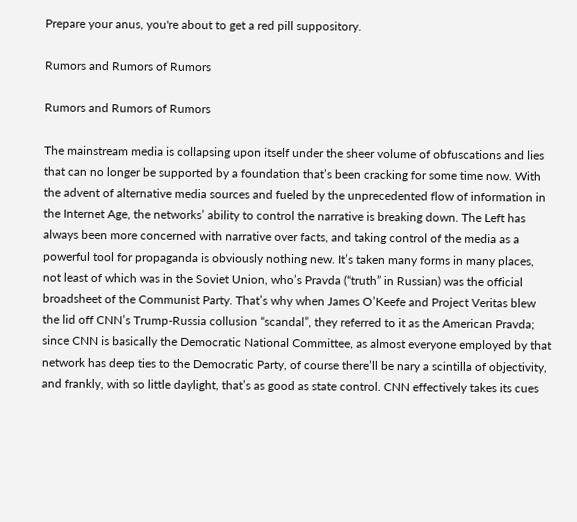Prepare your anus, you're about to get a red pill suppository.

Rumors and Rumors of Rumors

Rumors and Rumors of Rumors

The mainstream media is collapsing upon itself under the sheer volume of obfuscations and lies that can no longer be supported by a foundation that’s been cracking for some time now. With the advent of alternative media sources and fueled by the unprecedented flow of information in the Internet Age, the networks’ ability to control the narrative is breaking down. The Left has always been more concerned with narrative over facts, and taking control of the media as a powerful tool for propaganda is obviously nothing new. It’s taken many forms in many places, not least of which was in the Soviet Union, who’s Pravda (“truth” in Russian) was the official broadsheet of the Communist Party. That’s why when James O’Keefe and Project Veritas blew the lid off CNN’s Trump-Russia collusion “scandal”, they referred to it as the American Pravda; since CNN is basically the Democratic National Committee, as almost everyone employed by that network has deep ties to the Democratic Party, of course there’ll be nary a scintilla of objectivity, and frankly, with so little daylight, that’s as good as state control. CNN effectively takes its cues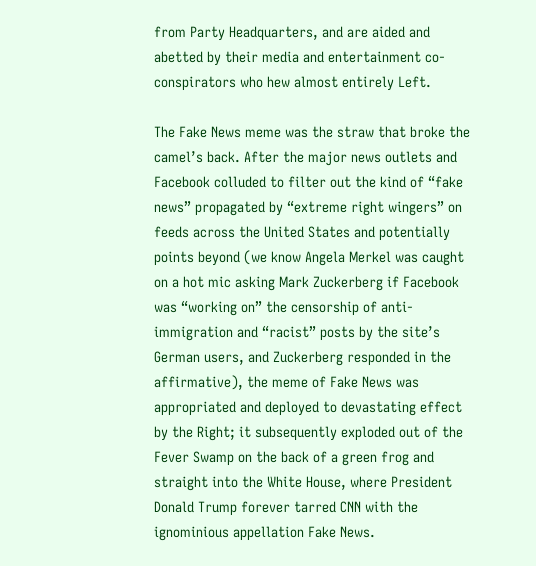from Party Headquarters, and are aided and abetted by their media and entertainment co-conspirators who hew almost entirely Left.

The Fake News meme was the straw that broke the camel’s back. After the major news outlets and Facebook colluded to filter out the kind of “fake news” propagated by “extreme right wingers” on feeds across the United States and potentially points beyond (we know Angela Merkel was caught on a hot mic asking Mark Zuckerberg if Facebook was “working on” the censorship of anti-immigration and “racist” posts by the site’s German users, and Zuckerberg responded in the affirmative), the meme of Fake News was appropriated and deployed to devastating effect by the Right; it subsequently exploded out of the Fever Swamp on the back of a green frog and straight into the White House, where President Donald Trump forever tarred CNN with the ignominious appellation Fake News.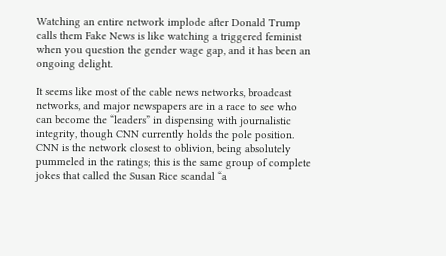Watching an entire network implode after Donald Trump calls them Fake News is like watching a triggered feminist when you question the gender wage gap, and it has been an ongoing delight.

It seems like most of the cable news networks, broadcast networks, and major newspapers are in a race to see who can become the “leaders” in dispensing with journalistic integrity, though CNN currently holds the pole position. CNN is the network closest to oblivion, being absolutely pummeled in the ratings; this is the same group of complete jokes that called the Susan Rice scandal “a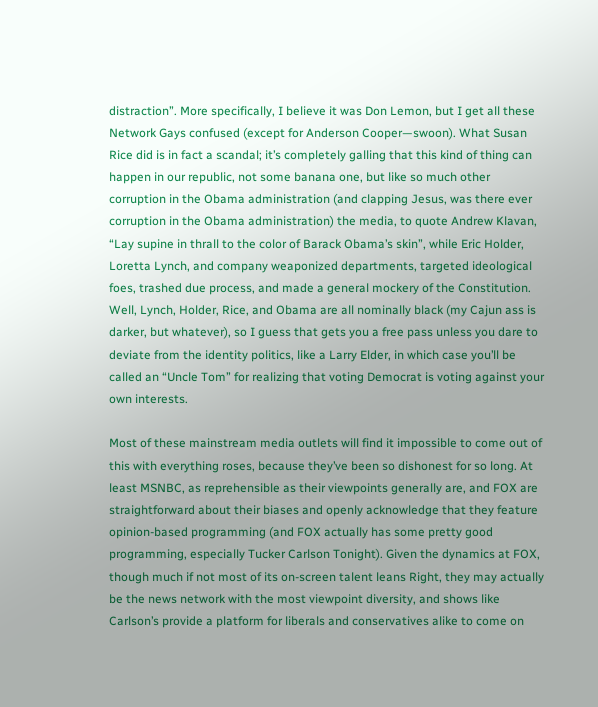distraction”. More specifically, I believe it was Don Lemon, but I get all these Network Gays confused (except for Anderson Cooper—swoon). What Susan Rice did is in fact a scandal; it’s completely galling that this kind of thing can happen in our republic, not some banana one, but like so much other corruption in the Obama administration (and clapping Jesus, was there ever corruption in the Obama administration) the media, to quote Andrew Klavan, “Lay supine in thrall to the color of Barack Obama’s skin”, while Eric Holder, Loretta Lynch, and company weaponized departments, targeted ideological foes, trashed due process, and made a general mockery of the Constitution. Well, Lynch, Holder, Rice, and Obama are all nominally black (my Cajun ass is darker, but whatever), so I guess that gets you a free pass unless you dare to deviate from the identity politics, like a Larry Elder, in which case you’ll be called an “Uncle Tom” for realizing that voting Democrat is voting against your own interests.

Most of these mainstream media outlets will find it impossible to come out of this with everything roses, because they’ve been so dishonest for so long. At least MSNBC, as reprehensible as their viewpoints generally are, and FOX are straightforward about their biases and openly acknowledge that they feature opinion-based programming (and FOX actually has some pretty good programming, especially Tucker Carlson Tonight). Given the dynamics at FOX, though much if not most of its on-screen talent leans Right, they may actually be the news network with the most viewpoint diversity, and shows like Carlson’s provide a platform for liberals and conservatives alike to come on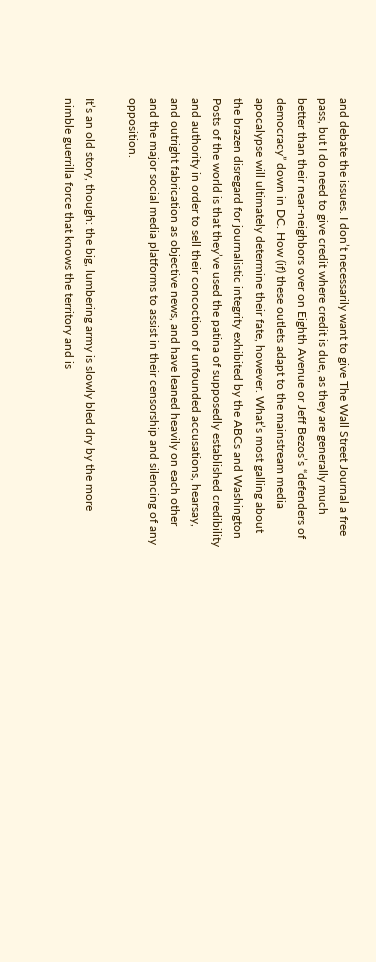and debate the issues. I don’t necessarily want to give The Wall Street Journal a free pass, but I do need to give credit where credit is due, as they are generally much better than their near-neighbors over on Eighth Avenue or Jeff Bezos’s “defenders of democracy” down in DC. How (if) these outlets adapt to the mainstream media apocalypse will ultimately determine their fate, however. What’s most galling about the brazen disregard for journalistic integrity exhibited by the ABCs and Washington Posts of the world is that they’ve used the patina of supposedly established credibility and authority in order to sell their concoction of unfounded accusations, hearsay, and outright fabrication as objective news, and have leaned heavily on each other and the major social media platforms to assist in their censorship and silencing of any opposition.

It’s an old story, though: the big, lumbering army is slowly bled dry by the more nimble guerrilla force that knows the territory and is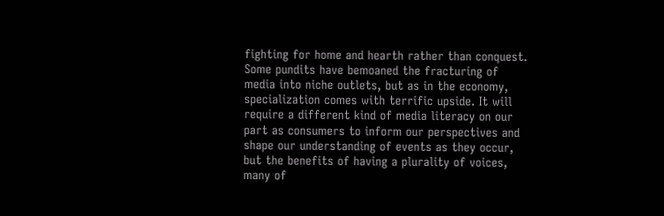fighting for home and hearth rather than conquest. Some pundits have bemoaned the fracturing of media into niche outlets, but as in the economy, specialization comes with terrific upside. It will require a different kind of media literacy on our part as consumers to inform our perspectives and shape our understanding of events as they occur, but the benefits of having a plurality of voices, many of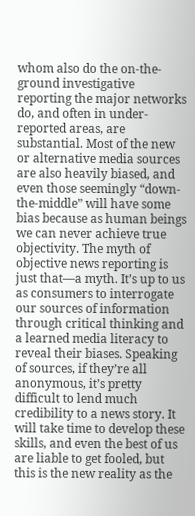whom also do the on-the-ground investigative reporting the major networks do, and often in under-reported areas, are substantial. Most of the new or alternative media sources are also heavily biased, and even those seemingly “down-the-middle” will have some bias because as human beings we can never achieve true objectivity. The myth of objective news reporting is just that—a myth. It’s up to us as consumers to interrogate our sources of information through critical thinking and a learned media literacy to reveal their biases. Speaking of sources, if they’re all anonymous, it’s pretty difficult to lend much credibility to a news story. It will take time to develop these skills, and even the best of us are liable to get fooled, but this is the new reality as the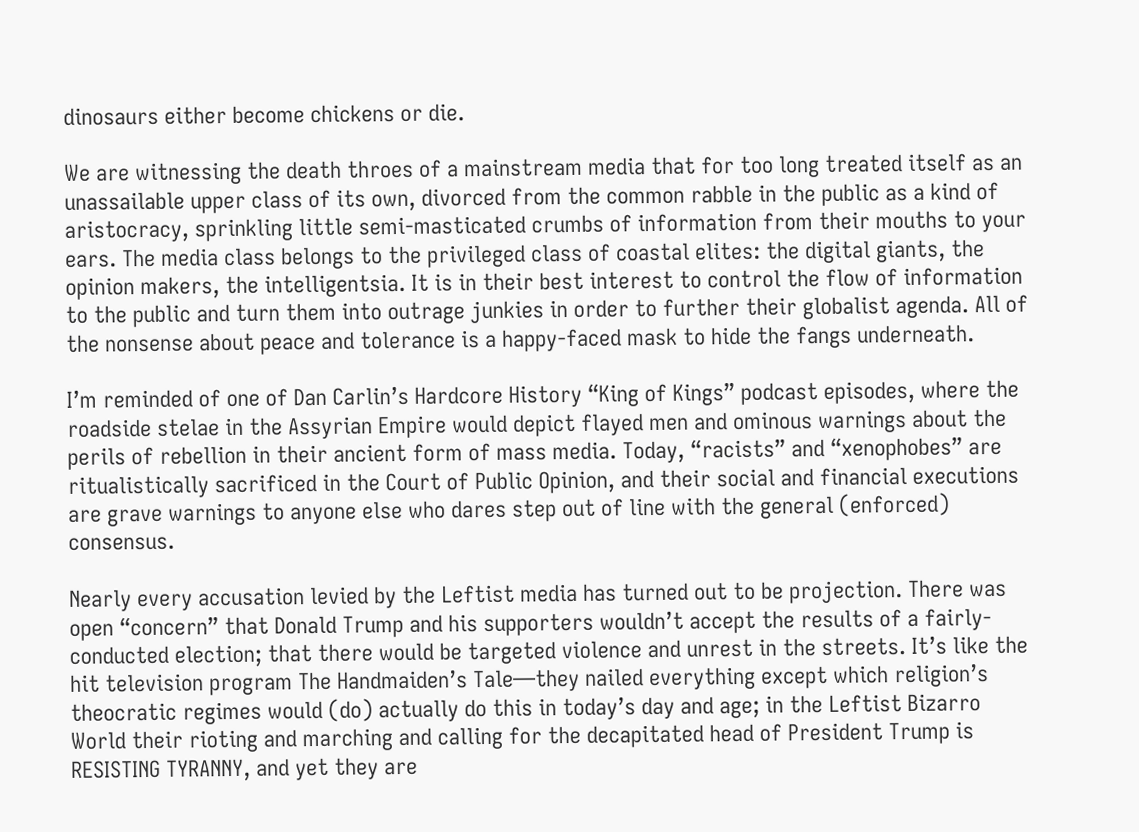dinosaurs either become chickens or die.

We are witnessing the death throes of a mainstream media that for too long treated itself as an unassailable upper class of its own, divorced from the common rabble in the public as a kind of aristocracy, sprinkling little semi-masticated crumbs of information from their mouths to your ears. The media class belongs to the privileged class of coastal elites: the digital giants, the opinion makers, the intelligentsia. It is in their best interest to control the flow of information to the public and turn them into outrage junkies in order to further their globalist agenda. All of the nonsense about peace and tolerance is a happy-faced mask to hide the fangs underneath.

I’m reminded of one of Dan Carlin’s Hardcore History “King of Kings” podcast episodes, where the roadside stelae in the Assyrian Empire would depict flayed men and ominous warnings about the perils of rebellion in their ancient form of mass media. Today, “racists” and “xenophobes” are ritualistically sacrificed in the Court of Public Opinion, and their social and financial executions are grave warnings to anyone else who dares step out of line with the general (enforced) consensus.

Nearly every accusation levied by the Leftist media has turned out to be projection. There was open “concern” that Donald Trump and his supporters wouldn’t accept the results of a fairly-conducted election; that there would be targeted violence and unrest in the streets. It’s like the hit television program The Handmaiden’s Tale—they nailed everything except which religion’s theocratic regimes would (do) actually do this in today’s day and age; in the Leftist Bizarro World their rioting and marching and calling for the decapitated head of President Trump is RESISTING TYRANNY, and yet they are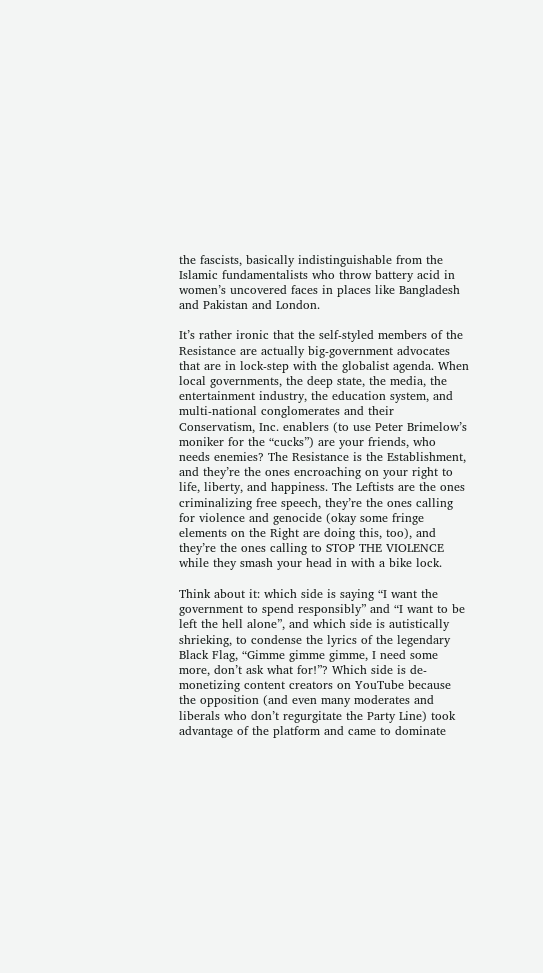the fascists, basically indistinguishable from the Islamic fundamentalists who throw battery acid in women’s uncovered faces in places like Bangladesh and Pakistan and London.

It’s rather ironic that the self-styled members of the Resistance are actually big-government advocates that are in lock-step with the globalist agenda. When local governments, the deep state, the media, the entertainment industry, the education system, and multi-national conglomerates and their Conservatism, Inc. enablers (to use Peter Brimelow’s moniker for the “cucks”) are your friends, who needs enemies? The Resistance is the Establishment, and they’re the ones encroaching on your right to life, liberty, and happiness. The Leftists are the ones criminalizing free speech, they’re the ones calling for violence and genocide (okay some fringe elements on the Right are doing this, too), and they’re the ones calling to STOP THE VIOLENCE while they smash your head in with a bike lock.

Think about it: which side is saying “I want the government to spend responsibly” and “I want to be left the hell alone”, and which side is autistically shrieking, to condense the lyrics of the legendary Black Flag, “Gimme gimme gimme, I need some more, don’t ask what for!”? Which side is de-monetizing content creators on YouTube because the opposition (and even many moderates and liberals who don’t regurgitate the Party Line) took advantage of the platform and came to dominate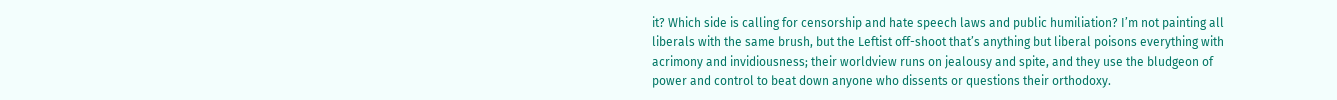it? Which side is calling for censorship and hate speech laws and public humiliation? I’m not painting all liberals with the same brush, but the Leftist off-shoot that’s anything but liberal poisons everything with acrimony and invidiousness; their worldview runs on jealousy and spite, and they use the bludgeon of power and control to beat down anyone who dissents or questions their orthodoxy.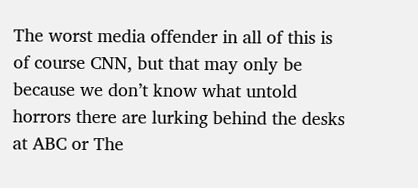The worst media offender in all of this is of course CNN, but that may only be because we don’t know what untold horrors there are lurking behind the desks at ABC or The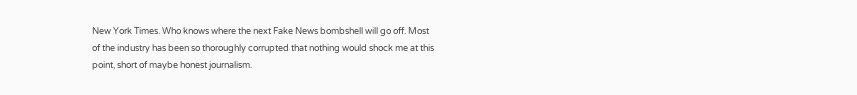New York Times. Who knows where the next Fake News bombshell will go off. Most of the industry has been so thoroughly corrupted that nothing would shock me at this point, short of maybe honest journalism.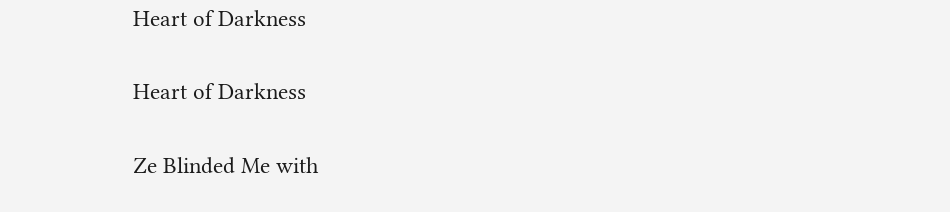Heart of Darkness

Heart of Darkness

Ze Blinded Me with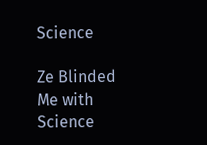Science

Ze Blinded Me with Science